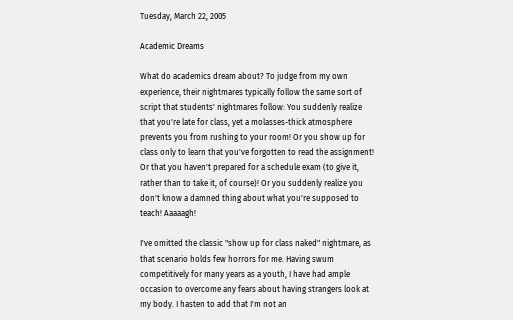Tuesday, March 22, 2005

Academic Dreams

What do academics dream about? To judge from my own experience, their nightmares typically follow the same sort of script that students' nightmares follow: You suddenly realize that you're late for class, yet a molasses-thick atmosphere prevents you from rushing to your room! Or you show up for class only to learn that you've forgotten to read the assignment! Or that you haven't prepared for a schedule exam (to give it, rather than to take it, of course)! Or you suddenly realize you don't know a damned thing about what you're supposed to teach! Aaaaagh!

I've omitted the classic "show up for class naked" nightmare, as that scenario holds few horrors for me. Having swum competitively for many years as a youth, I have had ample occasion to overcome any fears about having strangers look at my body. I hasten to add that I'm not an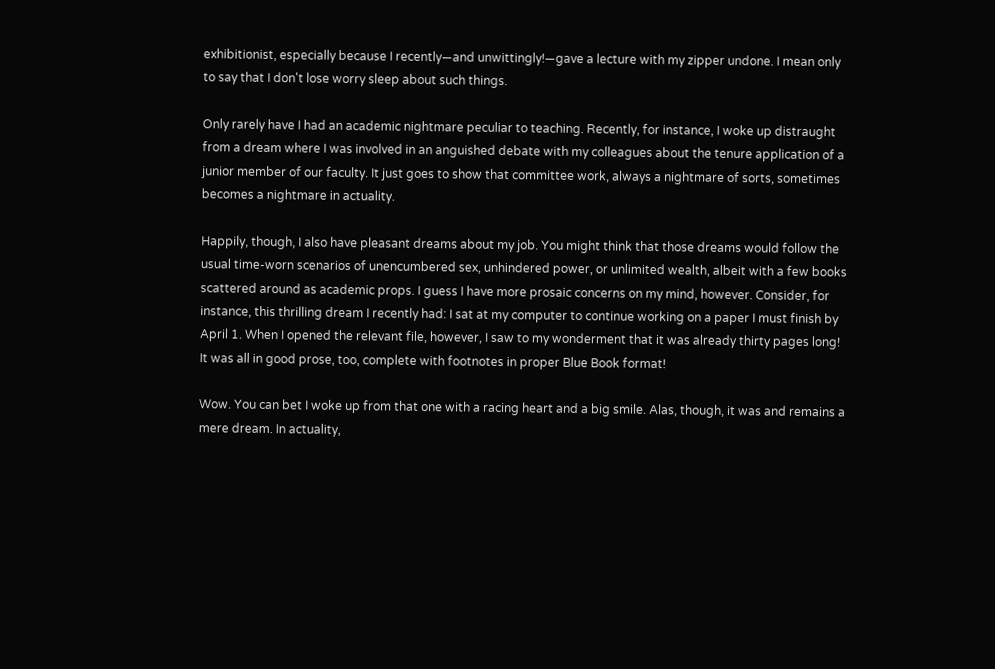exhibitionist, especially because I recently—and unwittingly!—gave a lecture with my zipper undone. I mean only to say that I don't lose worry sleep about such things.

Only rarely have I had an academic nightmare peculiar to teaching. Recently, for instance, I woke up distraught from a dream where I was involved in an anguished debate with my colleagues about the tenure application of a junior member of our faculty. It just goes to show that committee work, always a nightmare of sorts, sometimes becomes a nightmare in actuality.

Happily, though, I also have pleasant dreams about my job. You might think that those dreams would follow the usual time-worn scenarios of unencumbered sex, unhindered power, or unlimited wealth, albeit with a few books scattered around as academic props. I guess I have more prosaic concerns on my mind, however. Consider, for instance, this thrilling dream I recently had: I sat at my computer to continue working on a paper I must finish by April 1. When I opened the relevant file, however, I saw to my wonderment that it was already thirty pages long! It was all in good prose, too, complete with footnotes in proper Blue Book format!

Wow. You can bet I woke up from that one with a racing heart and a big smile. Alas, though, it was and remains a mere dream. In actuality,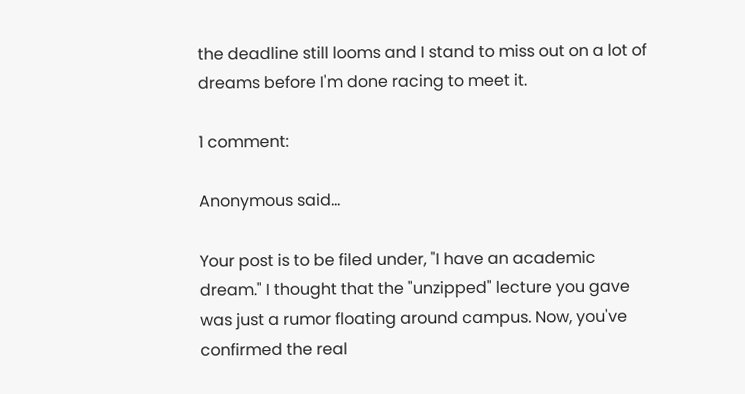the deadline still looms and I stand to miss out on a lot of dreams before I'm done racing to meet it.

1 comment:

Anonymous said...

Your post is to be filed under, "I have an academic dream." I thought that the "unzipped" lecture you gave was just a rumor floating around campus. Now, you've confirmed the real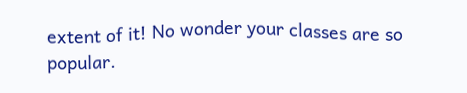extent of it! No wonder your classes are so popular.